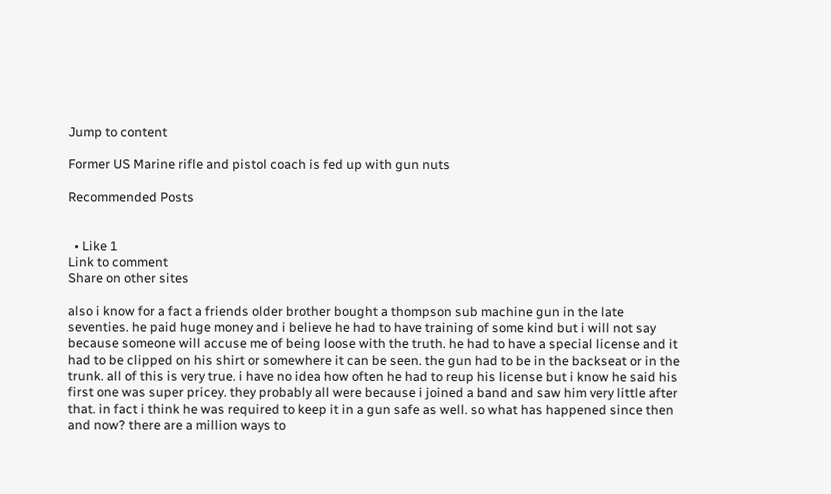Jump to content

Former US Marine rifle and pistol coach is fed up with gun nuts

Recommended Posts


  • Like 1
Link to comment
Share on other sites

also i know for a fact a friends older brother bought a thompson sub machine gun in the late seventies. he paid huge money and i believe he had to have training of some kind but i will not say because someone will accuse me of being loose with the truth. he had to have a special license and it had to be clipped on his shirt or somewhere it can be seen. the gun had to be in the backseat or in the trunk. all of this is very true. i have no idea how often he had to reup his license but i know he said his first one was super pricey. they probably all were because i joined a band and saw him very little after that. in fact i think he was required to keep it in a gun safe as well. so what has happened since then and now? there are a million ways to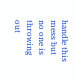handle this mess but no one is throwing out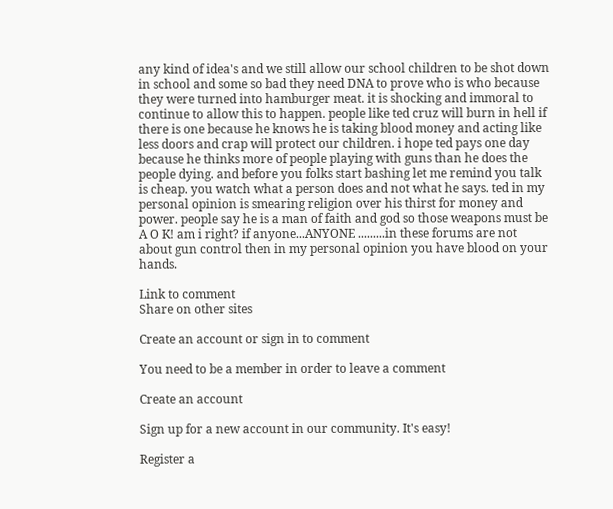any kind of idea's and we still allow our school children to be shot down in school and some so bad they need DNA to prove who is who because they were turned into hamburger meat. it is shocking and immoral to continue to allow this to happen. people like ted cruz will burn in hell if there is one because he knows he is taking blood money and acting like less doors and crap will protect our children. i hope ted pays one day because he thinks more of people playing with guns than he does the people dying. and before you folks start bashing let me remind you talk is cheap. you watch what a person does and not what he says. ted in my personal opinion is smearing religion over his thirst for money and power. people say he is a man of faith and god so those weapons must be A O K! am i right? if anyone...ANYONE .........in these forums are not about gun control then in my personal opinion you have blood on your hands.

Link to comment
Share on other sites

Create an account or sign in to comment

You need to be a member in order to leave a comment

Create an account

Sign up for a new account in our community. It's easy!

Register a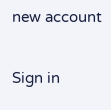new account

Sign in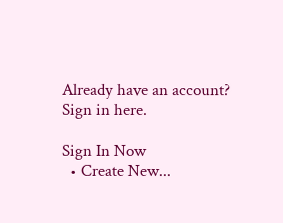Already have an account? Sign in here.

Sign In Now
  • Create New...